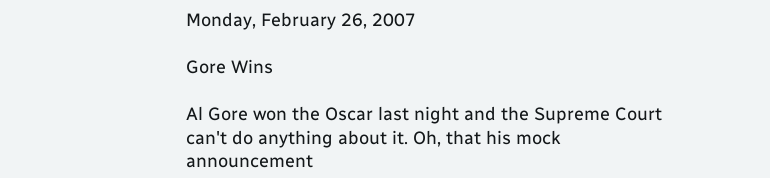Monday, February 26, 2007

Gore Wins

Al Gore won the Oscar last night and the Supreme Court can't do anything about it. Oh, that his mock announcement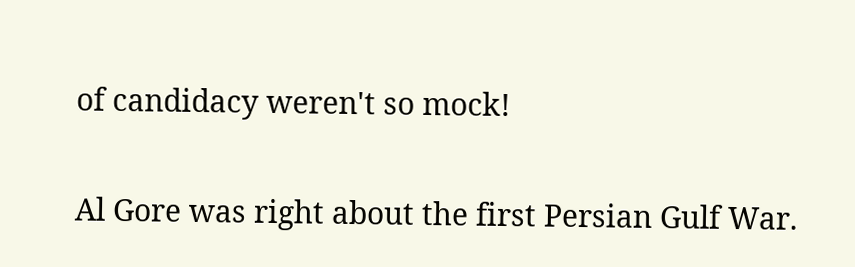of candidacy weren't so mock!

Al Gore was right about the first Persian Gulf War.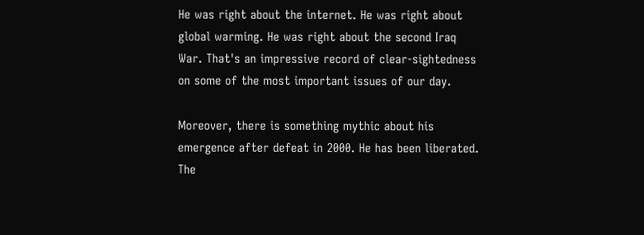He was right about the internet. He was right about global warming. He was right about the second Iraq War. That's an impressive record of clear-sightedness on some of the most important issues of our day.

Moreover, there is something mythic about his emergence after defeat in 2000. He has been liberated. The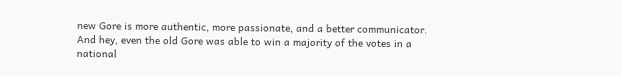new Gore is more authentic, more passionate, and a better communicator. And hey, even the old Gore was able to win a majority of the votes in a national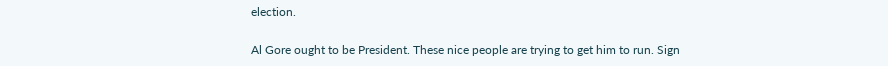election.

Al Gore ought to be President. These nice people are trying to get him to run. Sign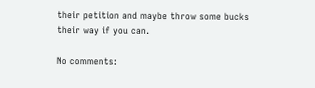their petition and maybe throw some bucks their way if you can.

No comments: